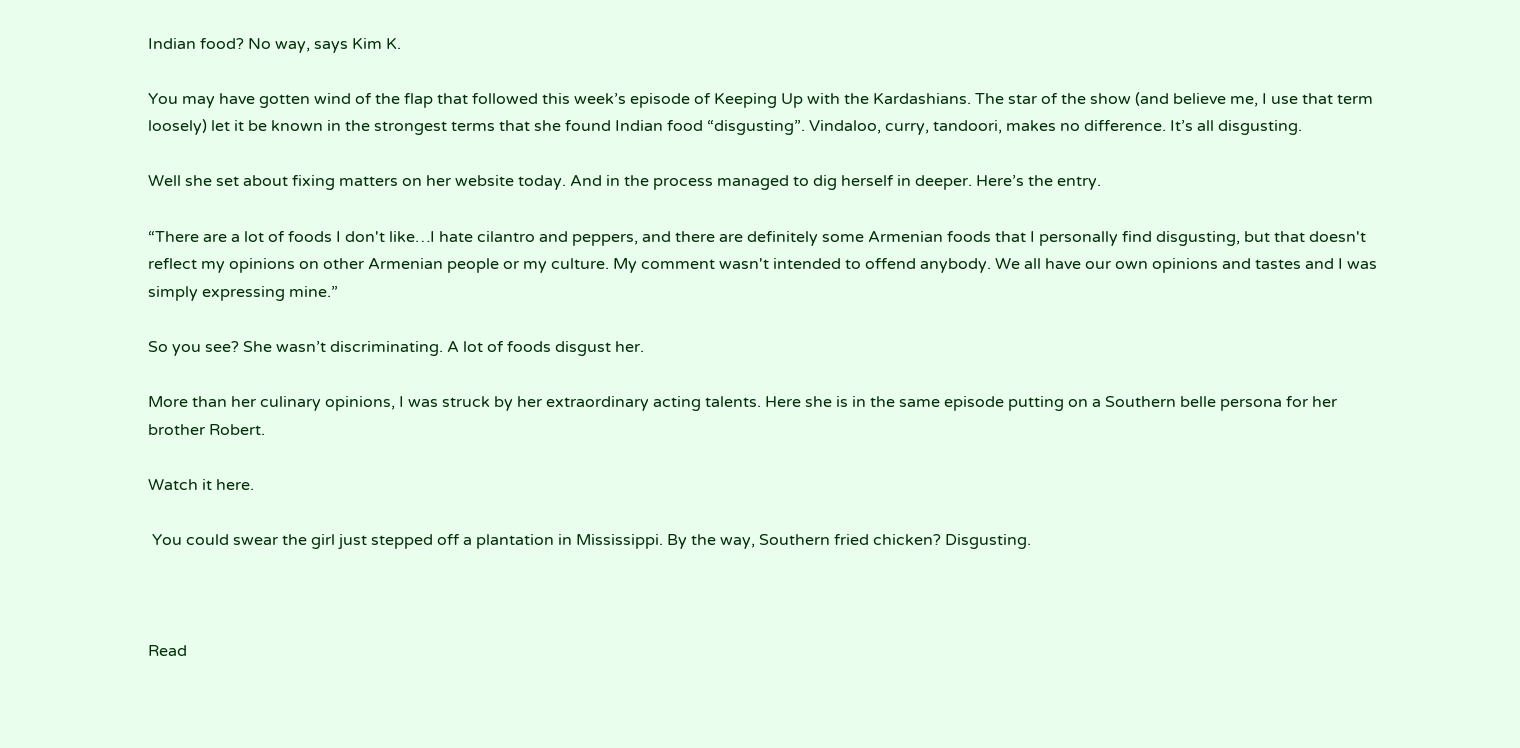Indian food? No way, says Kim K.

You may have gotten wind of the flap that followed this week’s episode of Keeping Up with the Kardashians. The star of the show (and believe me, I use that term loosely) let it be known in the strongest terms that she found Indian food “disgusting”. Vindaloo, curry, tandoori, makes no difference. It’s all disgusting.

Well she set about fixing matters on her website today. And in the process managed to dig herself in deeper. Here’s the entry.

“There are a lot of foods I don't like…I hate cilantro and peppers, and there are definitely some Armenian foods that I personally find disgusting, but that doesn't reflect my opinions on other Armenian people or my culture. My comment wasn't intended to offend anybody. We all have our own opinions and tastes and I was simply expressing mine.”

So you see? She wasn’t discriminating. A lot of foods disgust her.

More than her culinary opinions, I was struck by her extraordinary acting talents. Here she is in the same episode putting on a Southern belle persona for her brother Robert.

Watch it here.

 You could swear the girl just stepped off a plantation in Mississippi. By the way, Southern fried chicken? Disgusting.



Read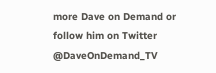more Dave on Demand or follow him on Twitter @DaveOnDemand_TV